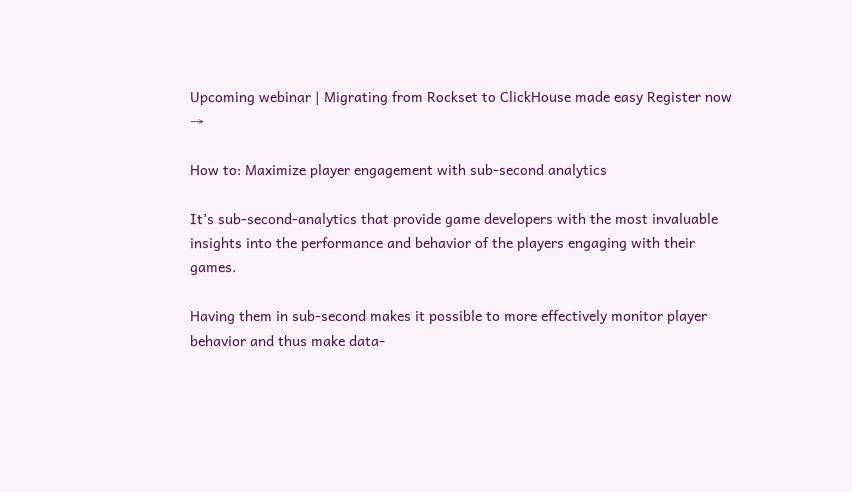Upcoming webinar | Migrating from Rockset to ClickHouse made easy Register now →

How to: Maximize player engagement with sub-second analytics

It’s sub-second-analytics that provide game developers with the most invaluable insights into the performance and behavior of the players engaging with their games.

Having them in sub-second makes it possible to more effectively monitor player behavior and thus make data-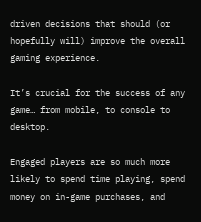driven decisions that should (or hopefully will) improve the overall gaming experience.

It’s crucial for the success of any game… from mobile, to console to desktop.

Engaged players are so much more likely to spend time playing, spend money on in-game purchases, and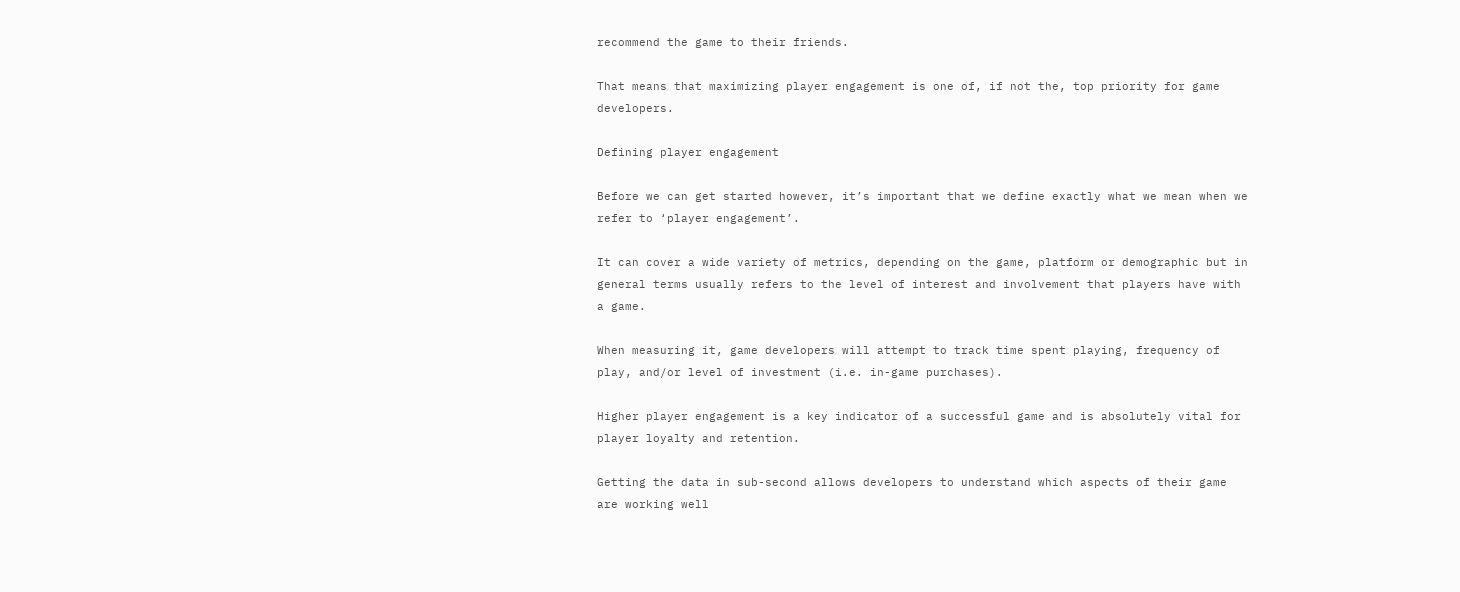recommend the game to their friends.

That means that maximizing player engagement is one of, if not the, top priority for game developers.

Defining player engagement

Before we can get started however, it’s important that we define exactly what we mean when we refer to ‘player engagement’.

It can cover a wide variety of metrics, depending on the game, platform or demographic but in general terms usually refers to the level of interest and involvement that players have with a game.

When measuring it, game developers will attempt to track time spent playing, frequency of play, and/or level of investment (i.e. in-game purchases).

Higher player engagement is a key indicator of a successful game and is absolutely vital for player loyalty and retention.

Getting the data in sub-second allows developers to understand which aspects of their game are working well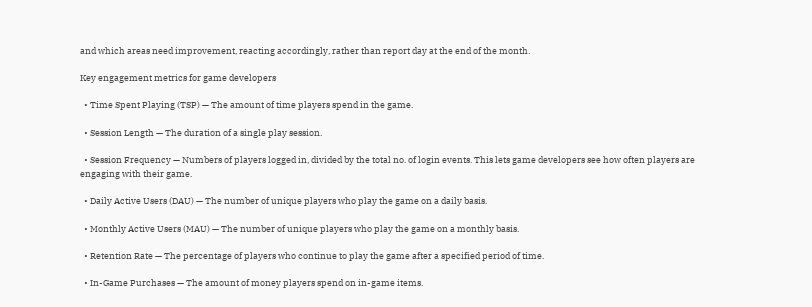and which areas need improvement, reacting accordingly, rather than report day at the end of the month.

Key engagement metrics for game developers

  • Time Spent Playing (TSP) — The amount of time players spend in the game.

  • Session Length — The duration of a single play session.

  • Session Frequency — Numbers of players logged in, divided by the total no. of login events. This lets game developers see how often players are engaging with their game.

  • Daily Active Users (DAU) — The number of unique players who play the game on a daily basis.

  • Monthly Active Users (MAU) — The number of unique players who play the game on a monthly basis.

  • Retention Rate — The percentage of players who continue to play the game after a specified period of time.

  • In-Game Purchases — The amount of money players spend on in-game items.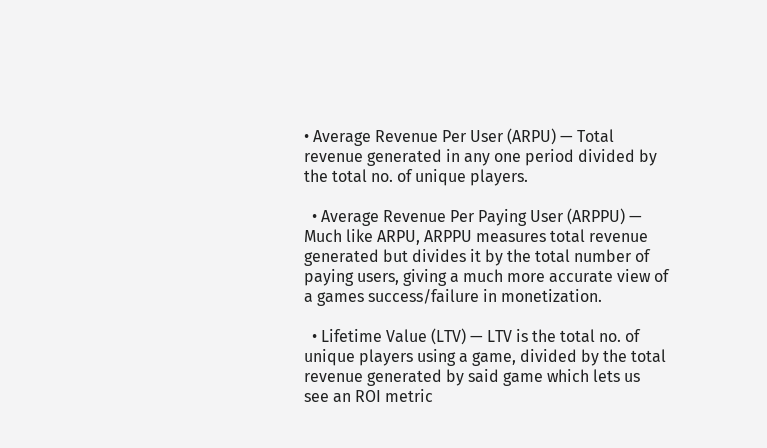• Average Revenue Per User (ARPU) — Total revenue generated in any one period divided by the total no. of unique players.

  • Average Revenue Per Paying User (ARPPU) — Much like ARPU, ARPPU measures total revenue generated but divides it by the total number of paying users, giving a much more accurate view of a games success/failure in monetization.

  • Lifetime Value (LTV) — LTV is the total no. of unique players using a game, divided by the total revenue generated by said game which lets us see an ROI metric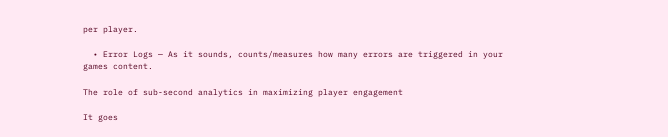per player.

  • Error Logs — As it sounds, counts/measures how many errors are triggered in your games content.

The role of sub-second analytics in maximizing player engagement

It goes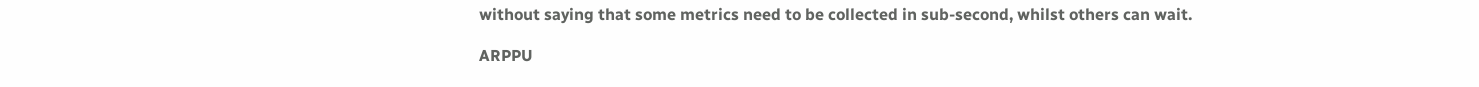without saying that some metrics need to be collected in sub-second, whilst others can wait.

ARPPU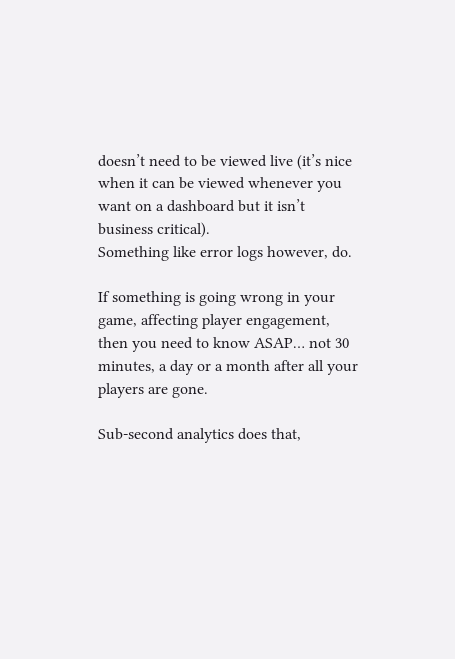doesn’t need to be viewed live (it’s nice when it can be viewed whenever you want on a dashboard but it isn’t business critical).
Something like error logs however, do.

If something is going wrong in your game, affecting player engagement, then you need to know ASAP… not 30 minutes, a day or a month after all your players are gone.

Sub-second analytics does that,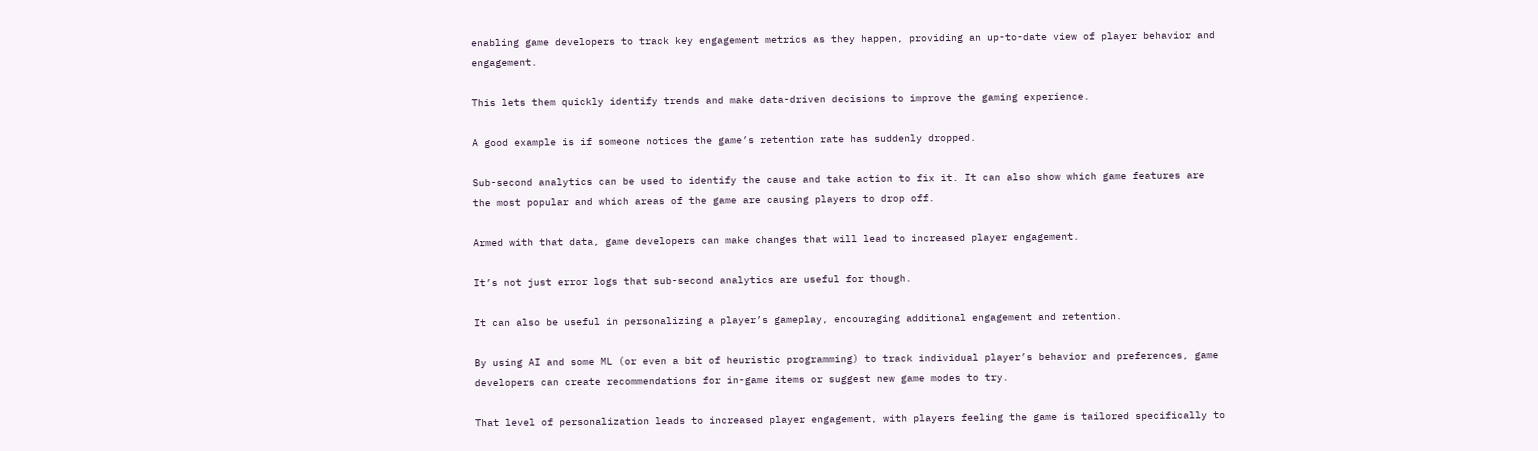enabling game developers to track key engagement metrics as they happen, providing an up-to-date view of player behavior and engagement.

This lets them quickly identify trends and make data-driven decisions to improve the gaming experience.

A good example is if someone notices the game’s retention rate has suddenly dropped.

Sub-second analytics can be used to identify the cause and take action to fix it. It can also show which game features are the most popular and which areas of the game are causing players to drop off.

Armed with that data, game developers can make changes that will lead to increased player engagement.

It’s not just error logs that sub-second analytics are useful for though.

It can also be useful in personalizing a player’s gameplay, encouraging additional engagement and retention.

By using AI and some ML (or even a bit of heuristic programming) to track individual player’s behavior and preferences, game developers can create recommendations for in-game items or suggest new game modes to try.

That level of personalization leads to increased player engagement, with players feeling the game is tailored specifically to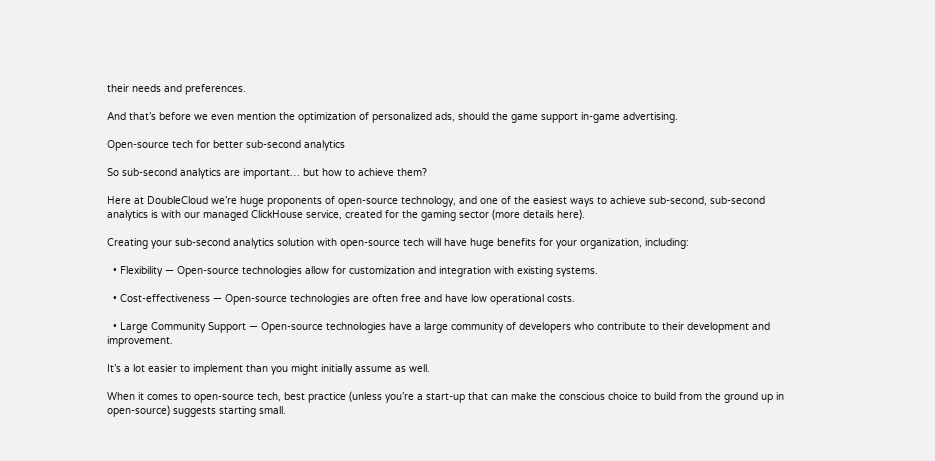their needs and preferences.

And that’s before we even mention the optimization of personalized ads, should the game support in-game advertising.

Open-source tech for better sub-second analytics

So sub-second analytics are important… but how to achieve them?

Here at DoubleCloud we’re huge proponents of open-source technology, and one of the easiest ways to achieve sub-second, sub-second analytics is with our managed ClickHouse service, created for the gaming sector (more details here).

Creating your sub-second analytics solution with open-source tech will have huge benefits for your organization, including:

  • Flexibility — Open-source technologies allow for customization and integration with existing systems.

  • Cost-effectiveness — Open-source technologies are often free and have low operational costs.

  • Large Community Support — Open-source technologies have a large community of developers who contribute to their development and improvement.

It’s a lot easier to implement than you might initially assume as well.

When it comes to open-source tech, best practice (unless you’re a start-up that can make the conscious choice to build from the ground up in open-source) suggests starting small.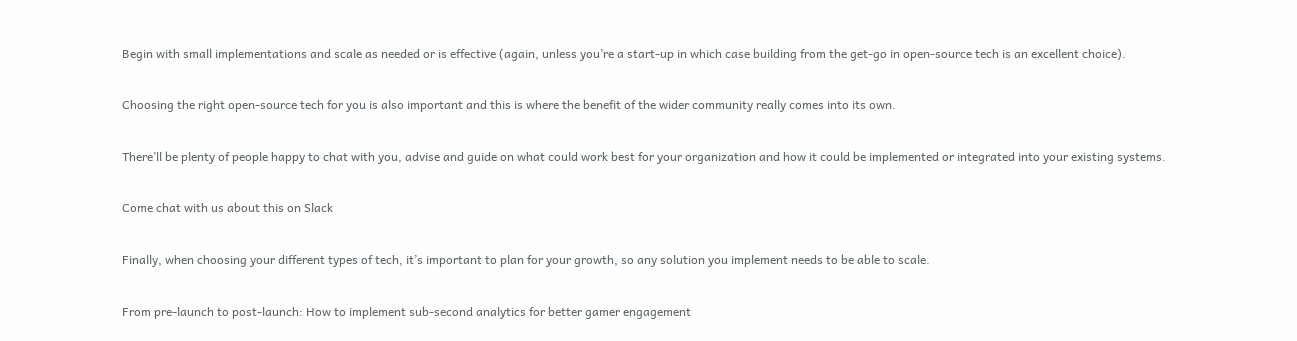Begin with small implementations and scale as needed or is effective (again, unless you’re a start-up in which case building from the get-go in open-source tech is an excellent choice).

Choosing the right open-source tech for you is also important and this is where the benefit of the wider community really comes into its own.

There’ll be plenty of people happy to chat with you, advise and guide on what could work best for your organization and how it could be implemented or integrated into your existing systems.

Come chat with us about this on Slack

Finally, when choosing your different types of tech, it’s important to plan for your growth, so any solution you implement needs to be able to scale.

From pre-launch to post-launch: How to implement sub-second analytics for better gamer engagement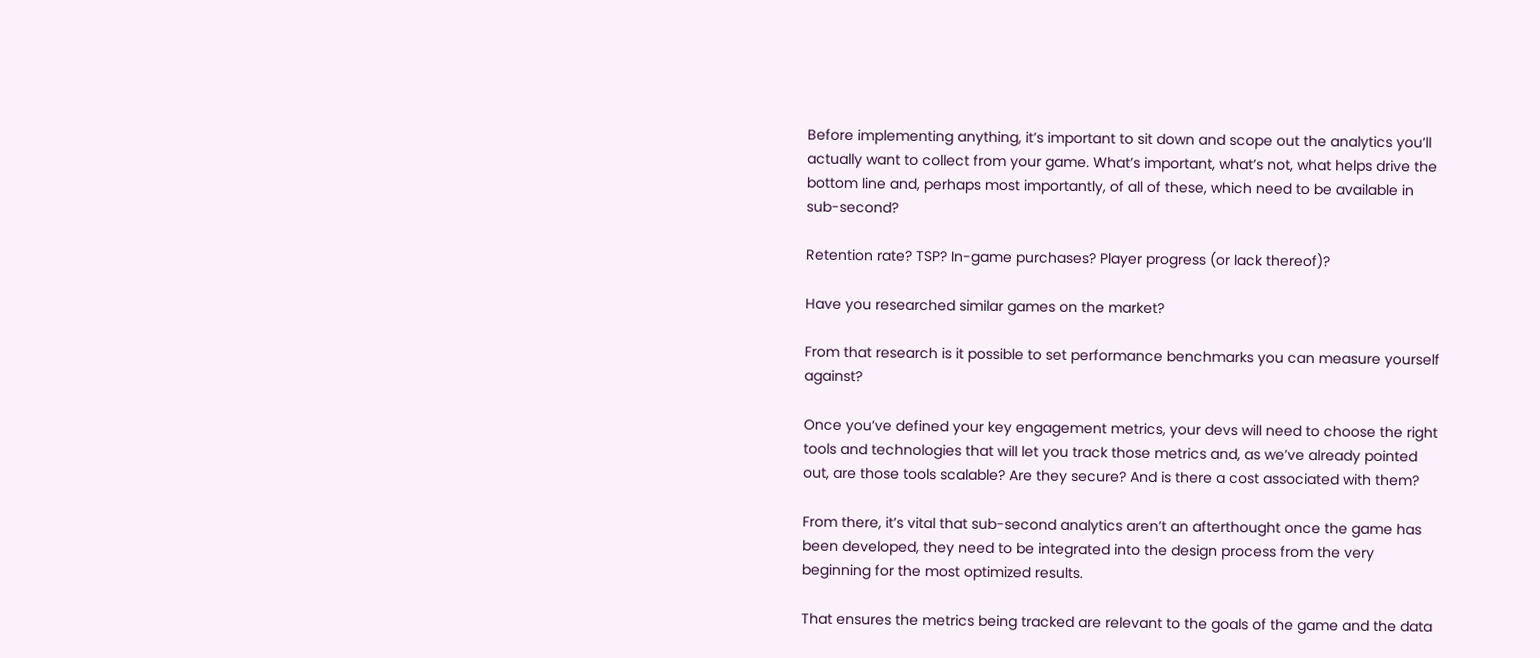Before implementing anything, it’s important to sit down and scope out the analytics you’ll actually want to collect from your game. What’s important, what’s not, what helps drive the bottom line and, perhaps most importantly, of all of these, which need to be available in sub-second?

Retention rate? TSP? In-game purchases? Player progress (or lack thereof)?

Have you researched similar games on the market?

From that research is it possible to set performance benchmarks you can measure yourself against?

Once you’ve defined your key engagement metrics, your devs will need to choose the right tools and technologies that will let you track those metrics and, as we’ve already pointed out, are those tools scalable? Are they secure? And is there a cost associated with them?

From there, it’s vital that sub-second analytics aren’t an afterthought once the game has been developed, they need to be integrated into the design process from the very beginning for the most optimized results.

That ensures the metrics being tracked are relevant to the goals of the game and the data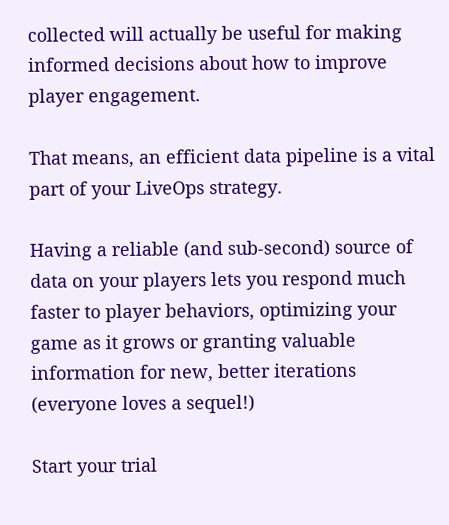collected will actually be useful for making informed decisions about how to improve player engagement.

That means, an efficient data pipeline is a vital part of your LiveOps strategy.

Having a reliable (and sub-second) source of data on your players lets you respond much faster to player behaviors, optimizing your game as it grows or granting valuable information for new, better iterations (everyone loves a sequel!)

Start your trial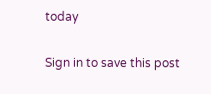today

Sign in to save this post